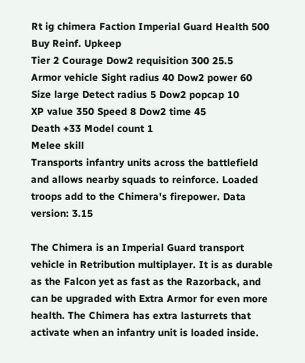Rt ig chimera Faction Imperial Guard Health 500 Buy Reinf. Upkeep
Tier 2 Courage Dow2 requisition 300 25.5
Armor vehicle Sight radius 40 Dow2 power 60
Size large Detect radius 5 Dow2 popcap 10
XP value 350 Speed 8 Dow2 time 45
Death +33 Model count 1
Melee skill
Transports infantry units across the battlefield and allows nearby squads to reinforce. Loaded troops add to the Chimera's firepower. Data version: 3.15

The Chimera is an Imperial Guard transport vehicle in Retribution multiplayer. It is as durable as the Falcon yet as fast as the Razorback, and can be upgraded with Extra Armor for even more health. The Chimera has extra lasturrets that activate when an infantry unit is loaded inside.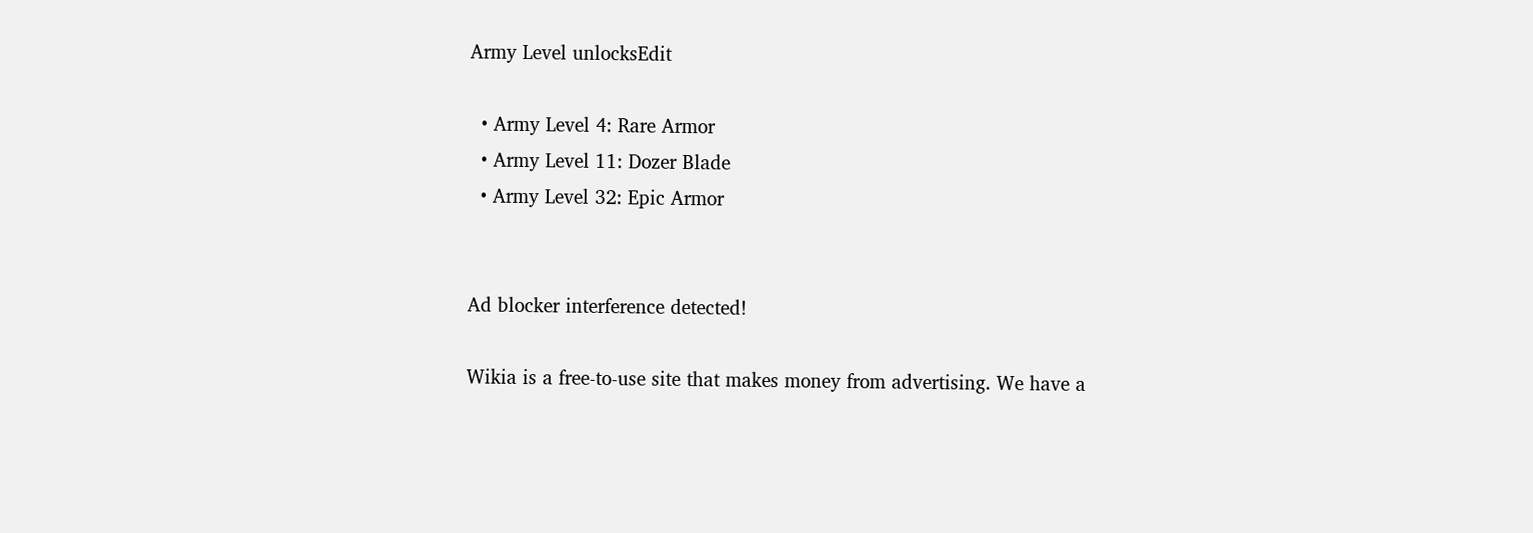Army Level unlocksEdit

  • Army Level 4: Rare Armor
  • Army Level 11: Dozer Blade
  • Army Level 32: Epic Armor


Ad blocker interference detected!

Wikia is a free-to-use site that makes money from advertising. We have a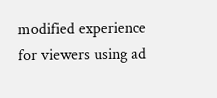modified experience for viewers using ad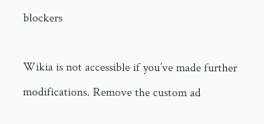blockers

Wikia is not accessible if you’ve made further modifications. Remove the custom ad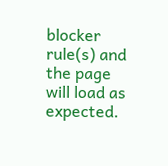blocker rule(s) and the page will load as expected.